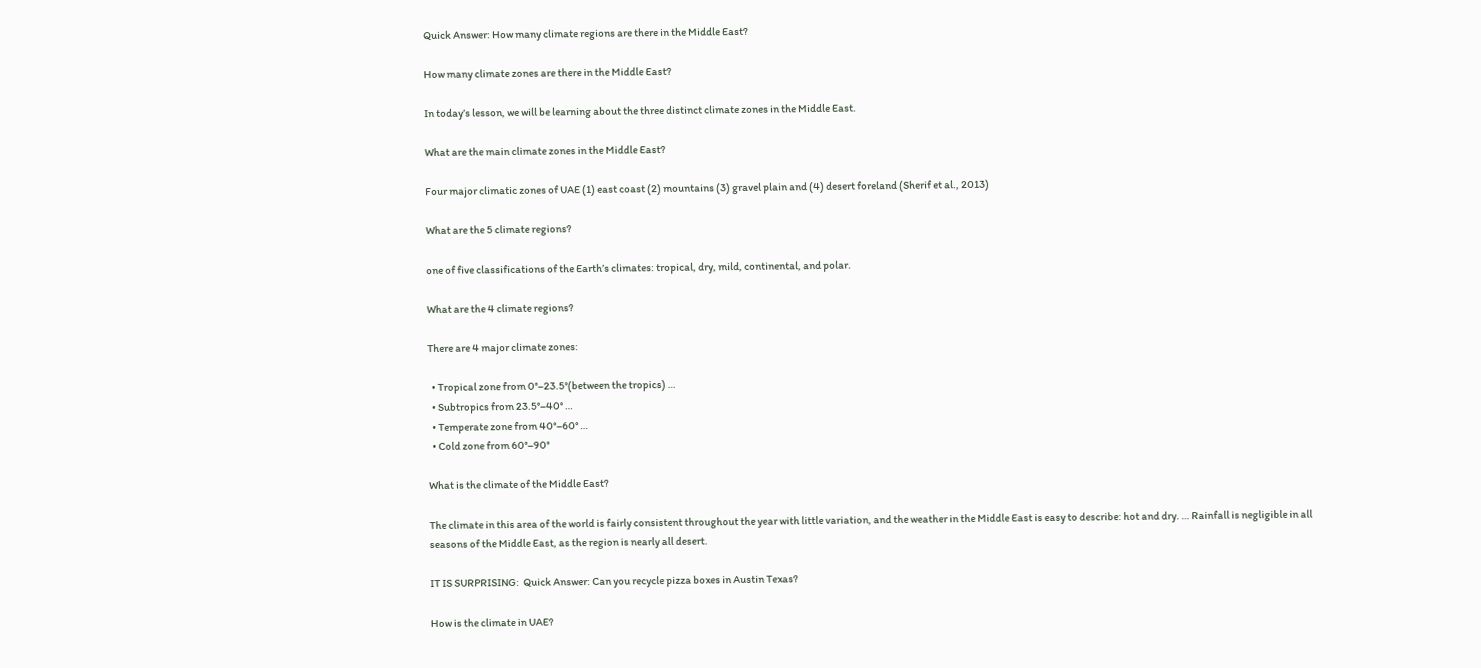Quick Answer: How many climate regions are there in the Middle East?

How many climate zones are there in the Middle East?

In today’s lesson, we will be learning about the three distinct climate zones in the Middle East.

What are the main climate zones in the Middle East?

Four major climatic zones of UAE (1) east coast (2) mountains (3) gravel plain and (4) desert foreland (Sherif et al., 2013)

What are the 5 climate regions?

one of five classifications of the Earth’s climates: tropical, dry, mild, continental, and polar.

What are the 4 climate regions?

There are 4 major climate zones:

  • Tropical zone from 0°–23.5°(between the tropics) …
  • Subtropics from 23.5°–40° …
  • Temperate zone from 40°–60° …
  • Cold zone from 60°–90°

What is the climate of the Middle East?

The climate in this area of the world is fairly consistent throughout the year with little variation, and the weather in the Middle East is easy to describe: hot and dry. … Rainfall is negligible in all seasons of the Middle East, as the region is nearly all desert.

IT IS SURPRISING:  Quick Answer: Can you recycle pizza boxes in Austin Texas?

How is the climate in UAE?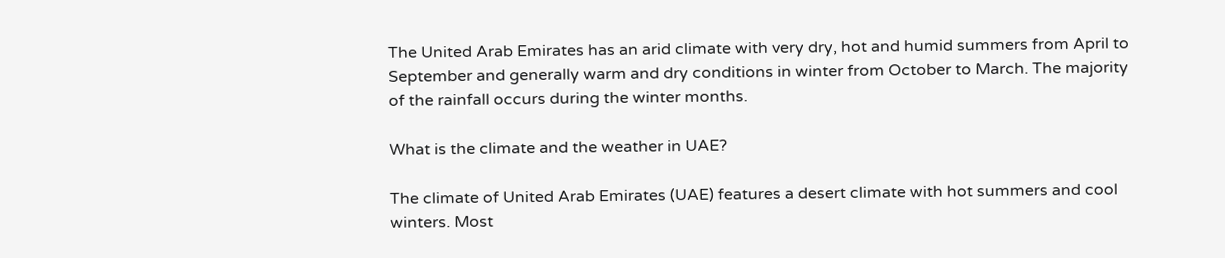The United Arab Emirates has an arid climate with very dry, hot and humid summers from April to September and generally warm and dry conditions in winter from October to March. The majority of the rainfall occurs during the winter months.

What is the climate and the weather in UAE?

The climate of United Arab Emirates (UAE) features a desert climate with hot summers and cool winters. Most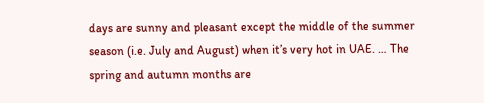days are sunny and pleasant except the middle of the summer season (i.e. July and August) when it’s very hot in UAE. … The spring and autumn months are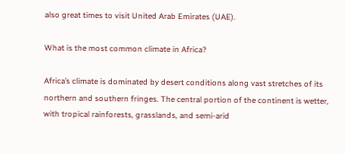also great times to visit United Arab Emirates (UAE).

What is the most common climate in Africa?

Africa’s climate is dominated by desert conditions along vast stretches of its northern and southern fringes. The central portion of the continent is wetter, with tropical rainforests, grasslands, and semi-arid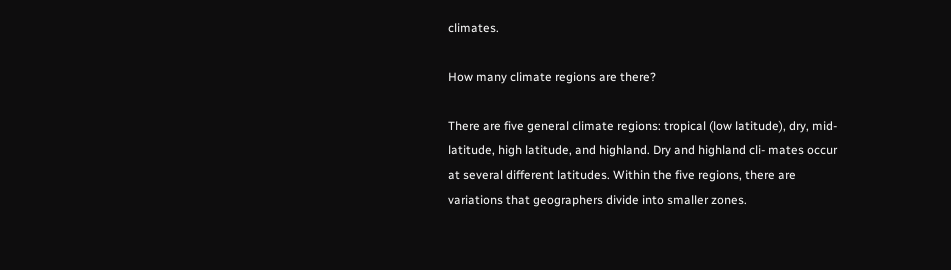climates.

How many climate regions are there?

There are five general climate regions: tropical (low latitude), dry, mid-latitude, high latitude, and highland. Dry and highland cli- mates occur at several different latitudes. Within the five regions, there are variations that geographers divide into smaller zones.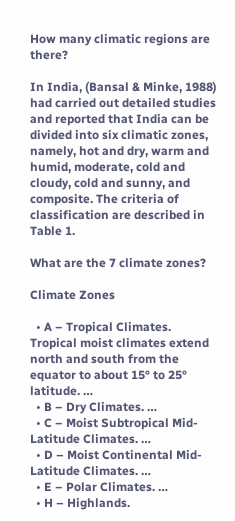How many climatic regions are there?

In India, (Bansal & Minke, 1988) had carried out detailed studies and reported that India can be divided into six climatic zones, namely, hot and dry, warm and humid, moderate, cold and cloudy, cold and sunny, and composite. The criteria of classification are described in Table 1.

What are the 7 climate zones?

Climate Zones

  • A – Tropical Climates. Tropical moist climates extend north and south from the equator to about 15° to 25° latitude. …
  • B – Dry Climates. …
  • C – Moist Subtropical Mid-Latitude Climates. …
  • D – Moist Continental Mid-Latitude Climates. …
  • E – Polar Climates. …
  • H – Highlands.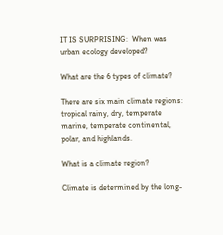IT IS SURPRISING:  When was urban ecology developed?

What are the 6 types of climate?

There are six main climate regions: tropical rainy, dry, temperate marine, temperate continental, polar, and highlands.

What is a climate region?

Climate is determined by the long-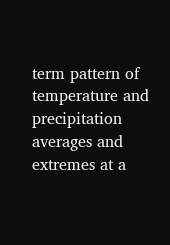term pattern of temperature and precipitation averages and extremes at a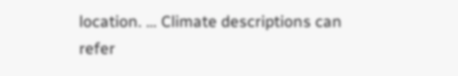location. … Climate descriptions can refer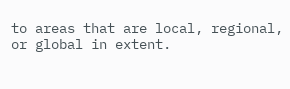to areas that are local, regional, or global in extent.